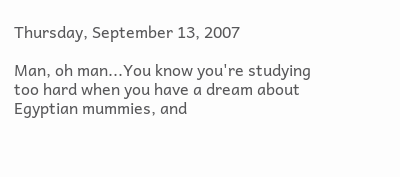Thursday, September 13, 2007

Man, oh man...You know you're studying too hard when you have a dream about Egyptian mummies, and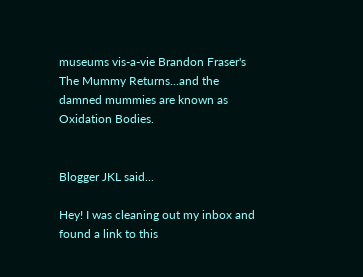museums vis-a-vie Brandon Fraser's The Mummy Returns...and the damned mummies are known as Oxidation Bodies.


Blogger JKL said...

Hey! I was cleaning out my inbox and found a link to this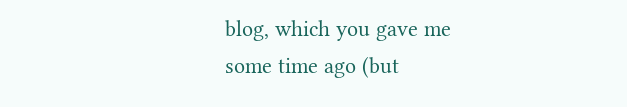blog, which you gave me some time ago (but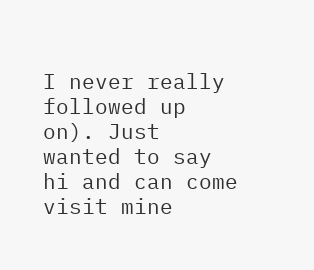I never really followed up on). Just wanted to say hi and can come visit mine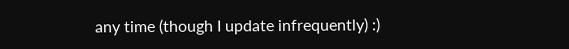any time (though I update infrequently) :)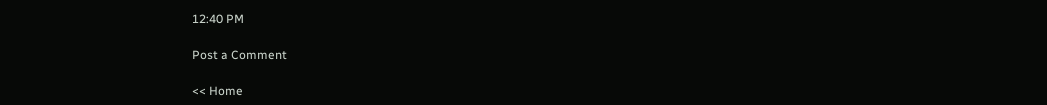12:40 PM

Post a Comment

<< Home